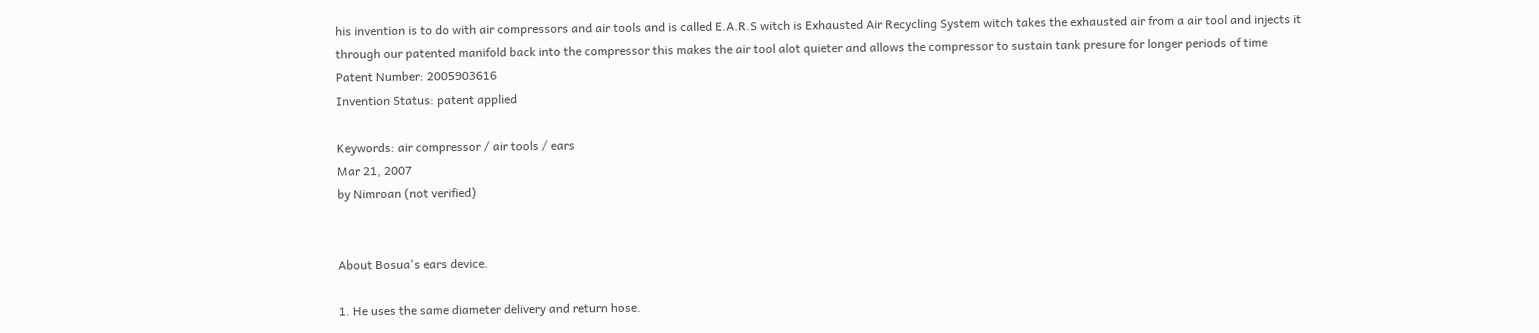his invention is to do with air compressors and air tools and is called E.A.R.S witch is Exhausted Air Recycling System witch takes the exhausted air from a air tool and injects it through our patented manifold back into the compressor this makes the air tool alot quieter and allows the compressor to sustain tank presure for longer periods of time
Patent Number: 2005903616
Invention Status: patent applied

Keywords: air compressor / air tools / ears
Mar 21, 2007
by Nimroan (not verified)


About Bosua's ears device.

1. He uses the same diameter delivery and return hose.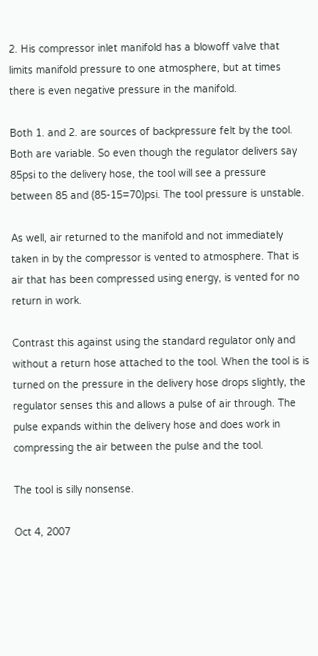2. His compressor inlet manifold has a blowoff valve that limits manifold pressure to one atmosphere, but at times there is even negative pressure in the manifold.

Both 1. and 2. are sources of backpressure felt by the tool. Both are variable. So even though the regulator delivers say 85psi to the delivery hose, the tool will see a pressure between 85 and (85-15=70)psi. The tool pressure is unstable.

As well, air returned to the manifold and not immediately taken in by the compressor is vented to atmosphere. That is air that has been compressed using energy, is vented for no return in work.

Contrast this against using the standard regulator only and without a return hose attached to the tool. When the tool is is turned on the pressure in the delivery hose drops slightly, the regulator senses this and allows a pulse of air through. The pulse expands within the delivery hose and does work in compressing the air between the pulse and the tool.

The tool is silly nonsense.

Oct 4, 2007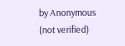by Anonymous (not verified)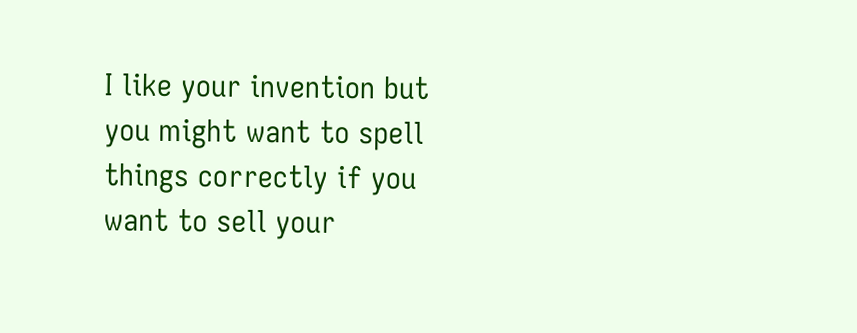I like your invention but you might want to spell things correctly if you want to sell your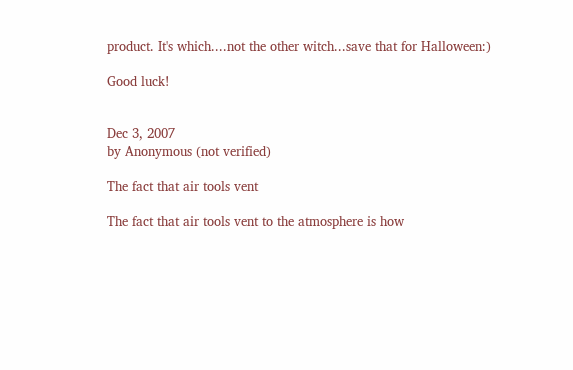product. It's which....not the other witch...save that for Halloween:)

Good luck!


Dec 3, 2007
by Anonymous (not verified)

The fact that air tools vent

The fact that air tools vent to the atmosphere is how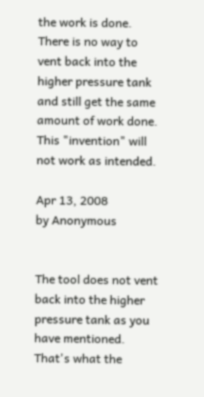the work is done. There is no way to vent back into the higher pressure tank and still get the same amount of work done.
This "invention" will not work as intended.

Apr 13, 2008
by Anonymous


The tool does not vent back into the higher pressure tank as you have mentioned. That's what the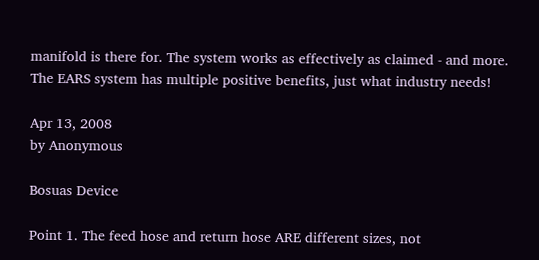manifold is there for. The system works as effectively as claimed - and more. The EARS system has multiple positive benefits, just what industry needs!

Apr 13, 2008
by Anonymous

Bosuas Device

Point 1. The feed hose and return hose ARE different sizes, not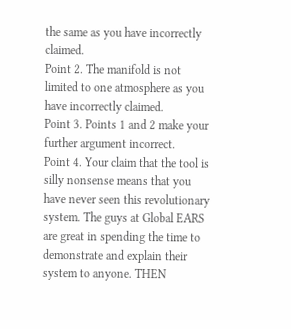the same as you have incorrectly claimed.
Point 2. The manifold is not limited to one atmosphere as you have incorrectly claimed.
Point 3. Points 1 and 2 make your further argument incorrect.
Point 4. Your claim that the tool is silly nonsense means that you have never seen this revolutionary system. The guys at Global EARS are great in spending the time to demonstrate and explain their system to anyone. THEN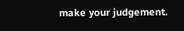make your judgement.